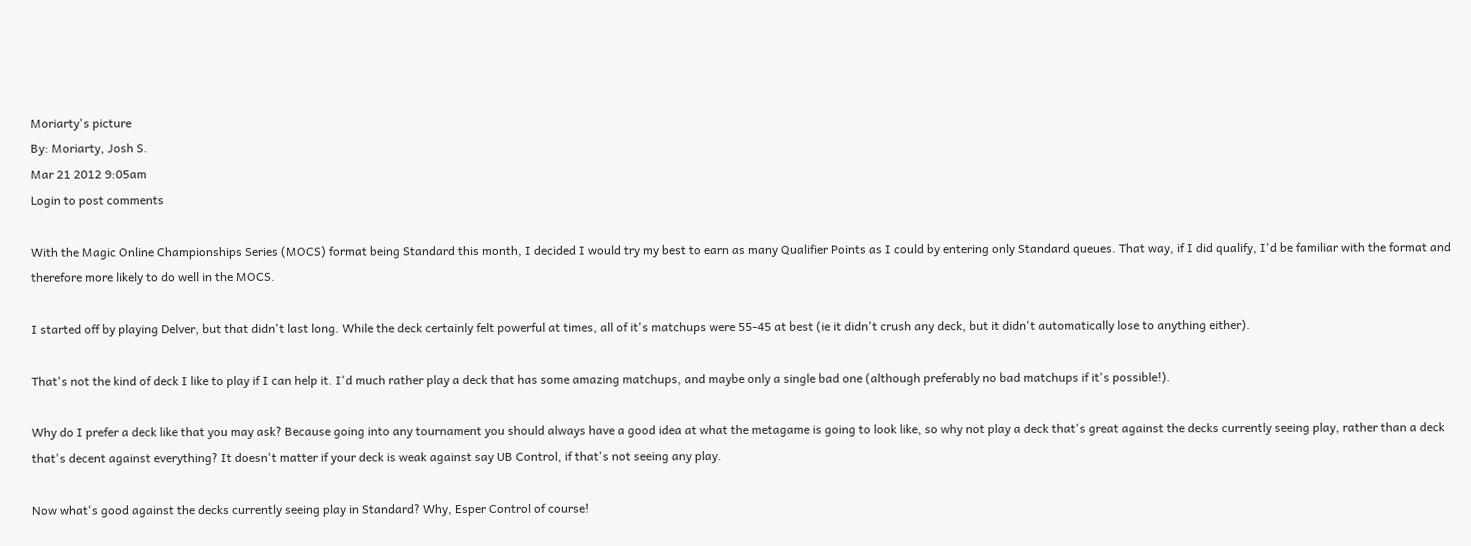Moriarty's picture
By: Moriarty, Josh S.
Mar 21 2012 9:05am
Login to post comments

With the Magic Online Championships Series (MOCS) format being Standard this month, I decided I would try my best to earn as many Qualifier Points as I could by entering only Standard queues. That way, if I did qualify, I'd be familiar with the format and therefore more likely to do well in the MOCS.

I started off by playing Delver, but that didn't last long. While the deck certainly felt powerful at times, all of it's matchups were 55-45 at best (ie it didn't crush any deck, but it didn't automatically lose to anything either).

That's not the kind of deck I like to play if I can help it. I'd much rather play a deck that has some amazing matchups, and maybe only a single bad one (although preferably no bad matchups if it's possible!).

Why do I prefer a deck like that you may ask? Because going into any tournament you should always have a good idea at what the metagame is going to look like, so why not play a deck that's great against the decks currently seeing play, rather than a deck that's decent against everything? It doesn't matter if your deck is weak against say UB Control, if that's not seeing any play.

Now what's good against the decks currently seeing play in Standard? Why, Esper Control of course!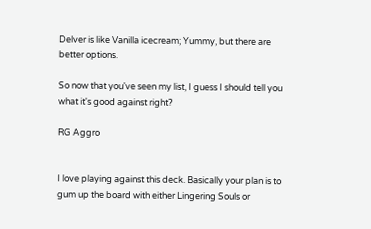Delver is like Vanilla icecream; Yummy, but there are better options.

So now that you've seen my list, I guess I should tell you what it's good against right?

RG Aggro


I love playing against this deck. Basically your plan is to gum up the board with either Lingering Souls or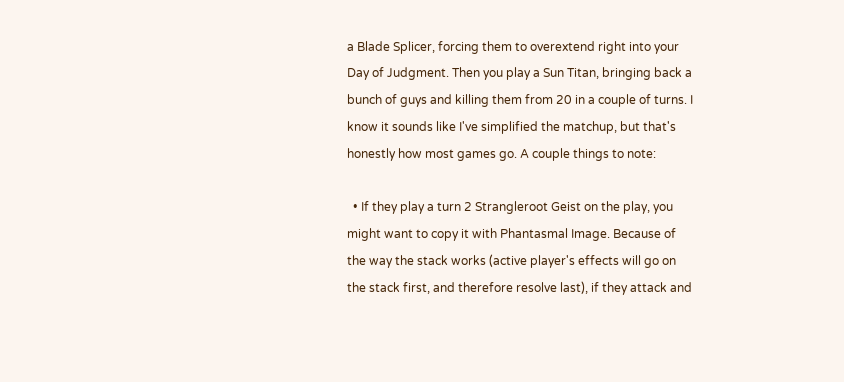a Blade Splicer, forcing them to overextend right into your Day of Judgment. Then you play a Sun Titan, bringing back a bunch of guys and killing them from 20 in a couple of turns. I know it sounds like I've simplified the matchup, but that's honestly how most games go. A couple things to note:

  • If they play a turn 2 Strangleroot Geist on the play, you might want to copy it with Phantasmal Image. Because of the way the stack works (active player's effects will go on the stack first, and therefore resolve last), if they attack and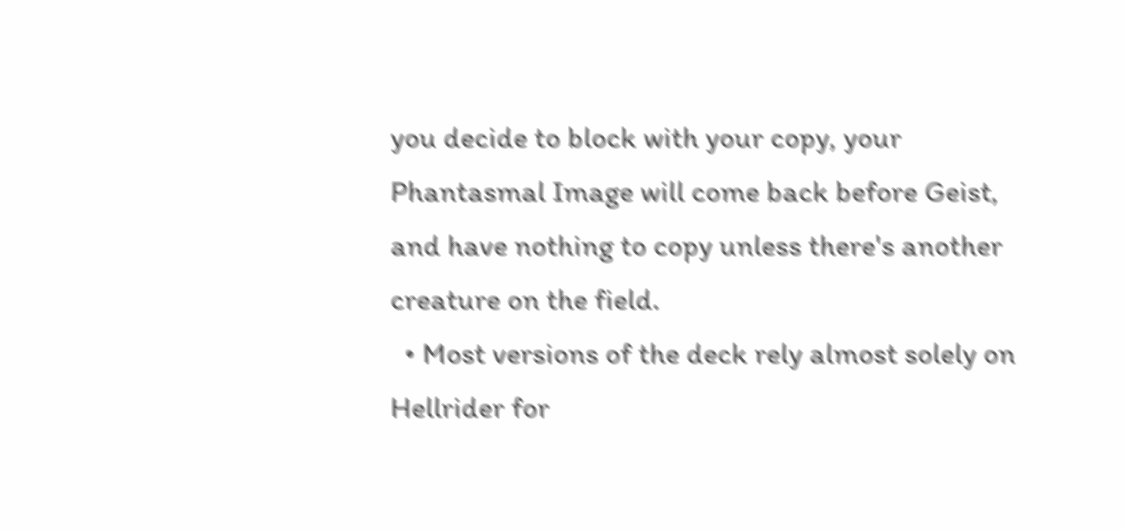you decide to block with your copy, your Phantasmal Image will come back before Geist, and have nothing to copy unless there's another creature on the field.
  • Most versions of the deck rely almost solely on Hellrider for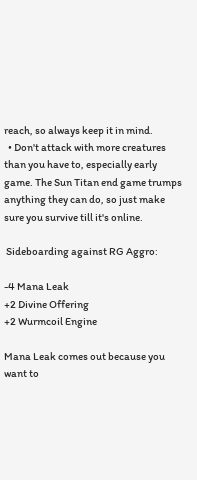reach, so always keep it in mind.
  • Don't attack with more creatures than you have to, especially early game. The Sun Titan end game trumps anything they can do, so just make sure you survive till it's online.

 Sideboarding against RG Aggro:

-4 Mana Leak
+2 Divine Offering
+2 Wurmcoil Engine

Mana Leak comes out because you want to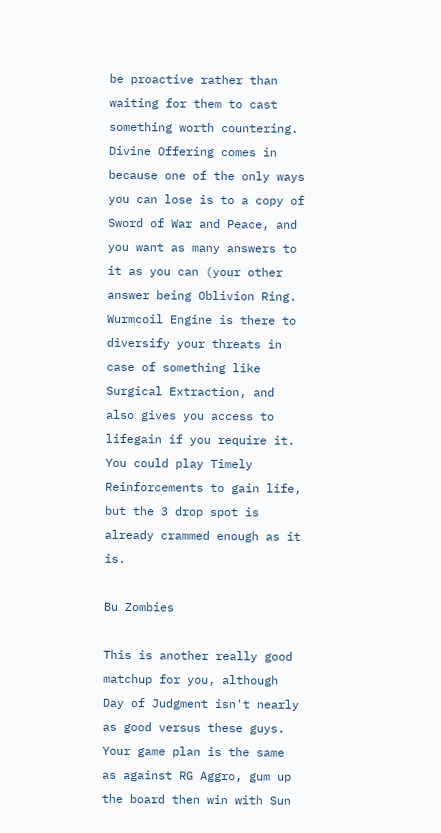be proactive rather than waiting for them to cast something worth countering. Divine Offering comes in because one of the only ways you can lose is to a copy of Sword of War and Peace, and you want as many answers to it as you can (your other answer being Oblivion Ring. Wurmcoil Engine is there to diversify your threats in case of something like Surgical Extraction, and also gives you access to lifegain if you require it. You could play Timely Reinforcements to gain life, but the 3 drop spot is already crammed enough as it is.

Bu Zombies

This is another really good matchup for you, although Day of Judgment isn't nearly as good versus these guys. Your game plan is the same as against RG Aggro, gum up the board then win with Sun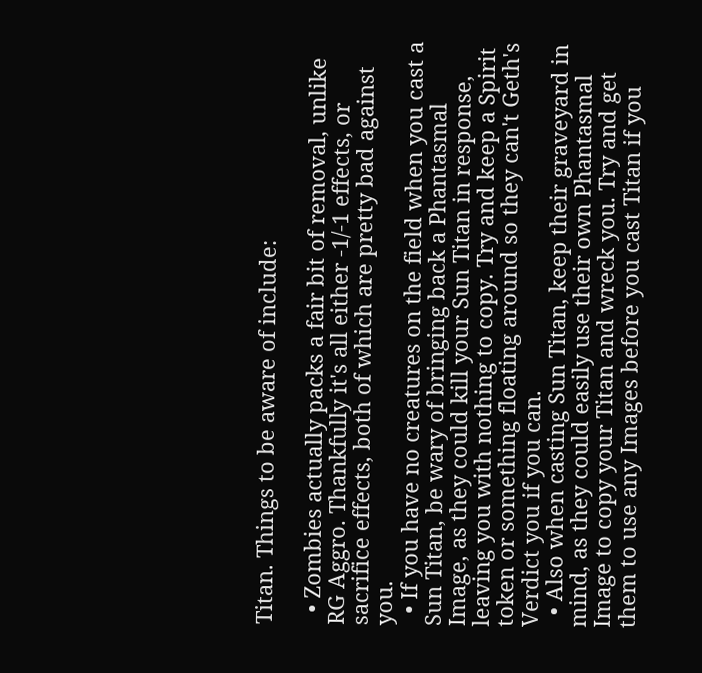Titan. Things to be aware of include:

  • Zombies actually packs a fair bit of removal, unlike RG Aggro. Thankfully it's all either -1/-1 effects, or sacrifice effects, both of which are pretty bad against you.
  • If you have no creatures on the field when you cast a Sun Titan, be wary of bringing back a Phantasmal Image, as they could kill your Sun Titan in response, leaving you with nothing to copy. Try and keep a Spirit token or something floating around so they can't Geth's Verdict you if you can.
  • Also when casting Sun Titan, keep their graveyard in mind, as they could easily use their own Phantasmal Image to copy your Titan and wreck you. Try and get them to use any Images before you cast Titan if you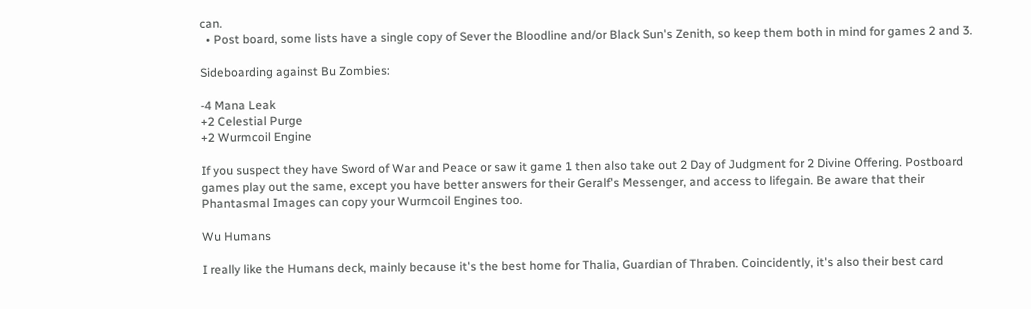can.
  • Post board, some lists have a single copy of Sever the Bloodline and/or Black Sun's Zenith, so keep them both in mind for games 2 and 3.

Sideboarding against Bu Zombies:

-4 Mana Leak
+2 Celestial Purge
+2 Wurmcoil Engine

If you suspect they have Sword of War and Peace or saw it game 1 then also take out 2 Day of Judgment for 2 Divine Offering. Postboard games play out the same, except you have better answers for their Geralf's Messenger, and access to lifegain. Be aware that their Phantasmal Images can copy your Wurmcoil Engines too.

Wu Humans

I really like the Humans deck, mainly because it's the best home for Thalia, Guardian of Thraben. Coincidently, it's also their best card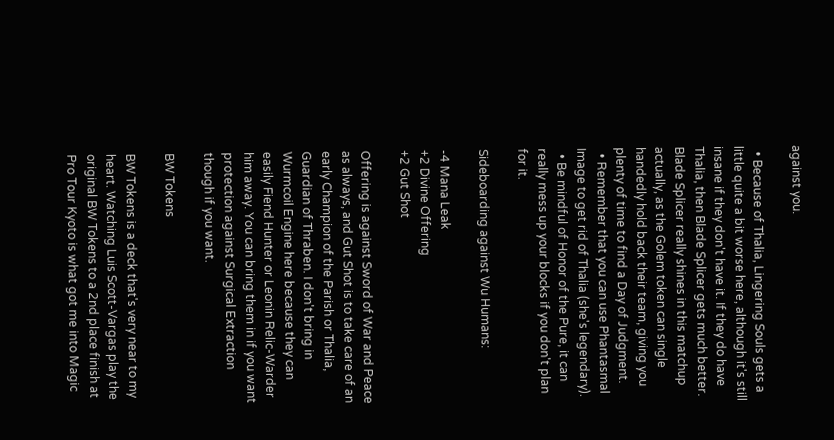against you.

  • Because of Thalia, Lingering Souls gets a little quite a bit worse here, although it's still insane if they don't have it. If they do have Thalia, then Blade Splicer gets much better. Blade Splicer really shines in this matchup actually, as the Golem token can single handedly hold back their team, giving you plenty of time to find a Day of Judgment.
  • Remember that you can use Phantasmal Image to get rid of Thalia (she's legendary).
  • Be mindful of Honor of the Pure, it can really mess up your blocks if you don't plan for it.

Sideboarding against Wu Humans:

-4 Mana Leak
+2 Divine Offering
+2 Gut Shot

Offering is against Sword of War and Peace as always, and Gut Shot is to take care of an early Champion of the Parish or Thalia, Guardian of Thraben. I don't bring in Wurmcoil Engine here because they can easily Fiend Hunter or Leonin Relic-Warder him away. You can bring them in if you want protection against Surgical Extraction though if you want.

BW Tokens

BW Tokens is a deck that's very near to my heart. Watching Luis Scott-Vargas play the original BW Tokens to a 2nd place finish at Pro Tour Kyoto is what got me into Magic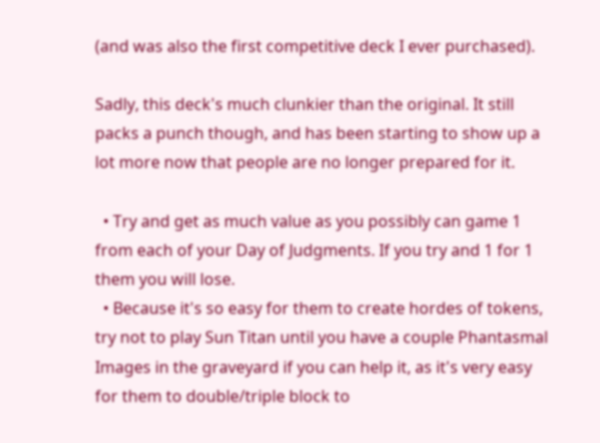(and was also the first competitive deck I ever purchased).

Sadly, this deck's much clunkier than the original. It still packs a punch though, and has been starting to show up a lot more now that people are no longer prepared for it.

  • Try and get as much value as you possibly can game 1 from each of your Day of Judgments. If you try and 1 for 1 them you will lose.
  • Because it's so easy for them to create hordes of tokens, try not to play Sun Titan until you have a couple Phantasmal Images in the graveyard if you can help it, as it's very easy for them to double/triple block to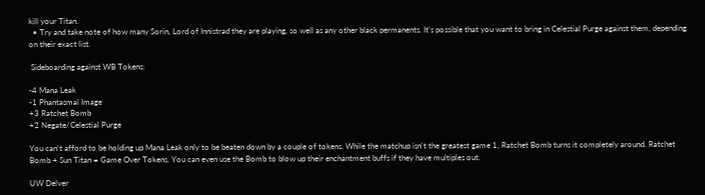kill your Titan.
  • Try and take note of how many Sorin, Lord of Innistrad they are playing, so well as any other black permanents. It's possible that you want to bring in Celestial Purge against them, depending on their exact list.

 Sideboarding against WB Tokens:

-4 Mana Leak
-1 Phantasmal Image
+3 Ratchet Bomb
+2 Negate/Celestial Purge

You can't afford to be holding up Mana Leak only to be beaten down by a couple of tokens. While the matchup isn't the greatest game 1, Ratchet Bomb turns it completely around. Ratchet Bomb + Sun Titan = Game Over Tokens. You can even use the Bomb to blow up their enchantment buffs if they have multiples out.

UW Delver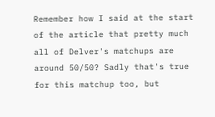Remember how I said at the start of the article that pretty much all of Delver's matchups are around 50/50? Sadly that's true for this matchup too, but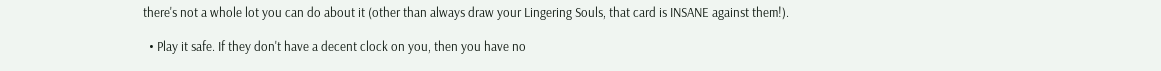there's not a whole lot you can do about it (other than always draw your Lingering Souls, that card is INSANE against them!).

  • Play it safe. If they don't have a decent clock on you, then you have no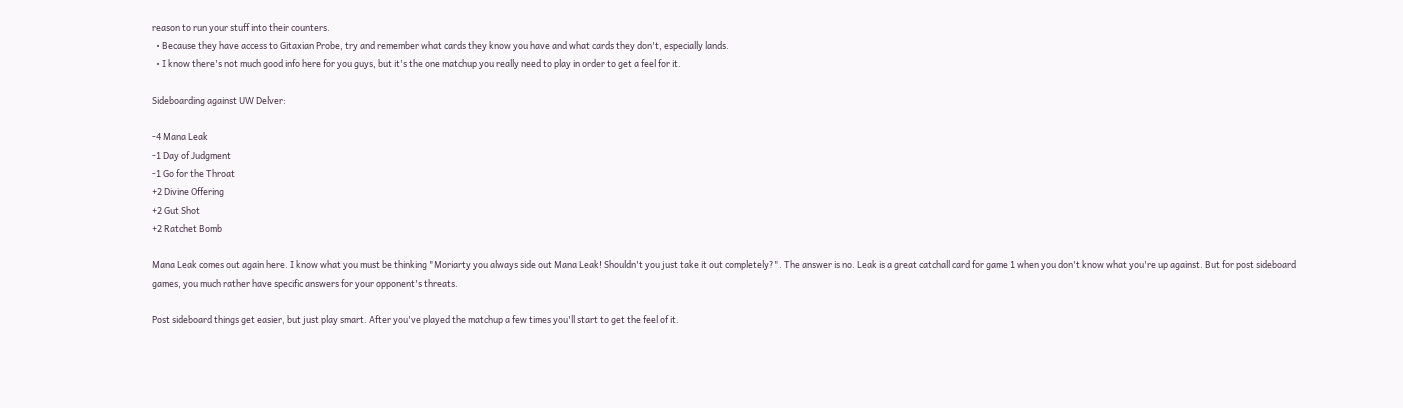reason to run your stuff into their counters.
  • Because they have access to Gitaxian Probe, try and remember what cards they know you have and what cards they don't, especially lands.
  • I know there's not much good info here for you guys, but it's the one matchup you really need to play in order to get a feel for it.

Sideboarding against UW Delver:

-4 Mana Leak
-1 Day of Judgment
-1 Go for the Throat
+2 Divine Offering
+2 Gut Shot
+2 Ratchet Bomb

Mana Leak comes out again here. I know what you must be thinking "Moriarty you always side out Mana Leak! Shouldn't you just take it out completely?". The answer is no. Leak is a great catchall card for game 1 when you don't know what you're up against. But for post sideboard games, you much rather have specific answers for your opponent's threats.

Post sideboard things get easier, but just play smart. After you've played the matchup a few times you'll start to get the feel of it.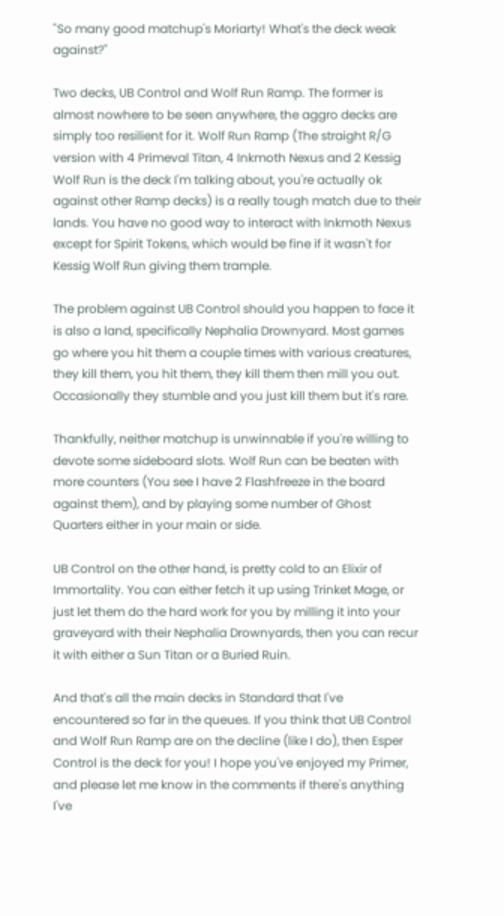"So many good matchup's Moriarty! What's the deck weak against?"

Two decks, UB Control and Wolf Run Ramp. The former is almost nowhere to be seen anywhere, the aggro decks are simply too resilient for it. Wolf Run Ramp (The straight R/G version with 4 Primeval Titan, 4 Inkmoth Nexus and 2 Kessig Wolf Run is the deck I'm talking about, you're actually ok against other Ramp decks) is a really tough match due to their lands. You have no good way to interact with Inkmoth Nexus except for Spirit Tokens, which would be fine if it wasn't for Kessig Wolf Run giving them trample.

The problem against UB Control should you happen to face it is also a land, specifically Nephalia Drownyard. Most games go where you hit them a couple times with various creatures, they kill them, you hit them, they kill them then mill you out. Occasionally they stumble and you just kill them but it's rare.

Thankfully, neither matchup is unwinnable if you're willing to devote some sideboard slots. Wolf Run can be beaten with more counters (You see I have 2 Flashfreeze in the board against them), and by playing some number of Ghost Quarters either in your main or side.

UB Control on the other hand, is pretty cold to an Elixir of Immortality. You can either fetch it up using Trinket Mage, or just let them do the hard work for you by milling it into your graveyard with their Nephalia Drownyards, then you can recur it with either a Sun Titan or a Buried Ruin.

And that's all the main decks in Standard that I've encountered so far in the queues. If you think that UB Control and Wolf Run Ramp are on the decline (like I do), then Esper Control is the deck for you! I hope you've enjoyed my Primer, and please let me know in the comments if there's anything I've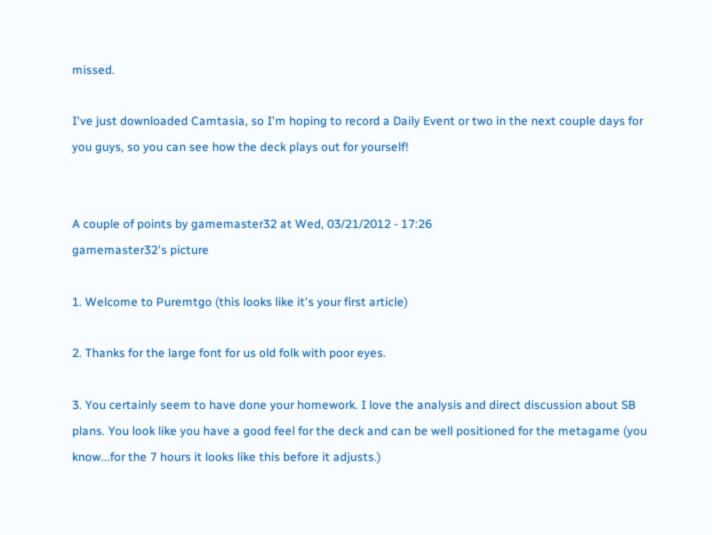missed.

I've just downloaded Camtasia, so I'm hoping to record a Daily Event or two in the next couple days for you guys, so you can see how the deck plays out for yourself!


A couple of points by gamemaster32 at Wed, 03/21/2012 - 17:26
gamemaster32's picture

1. Welcome to Puremtgo (this looks like it's your first article)

2. Thanks for the large font for us old folk with poor eyes.

3. You certainly seem to have done your homework. I love the analysis and direct discussion about SB plans. You look like you have a good feel for the deck and can be well positioned for the metagame (you know...for the 7 hours it looks like this before it adjusts.)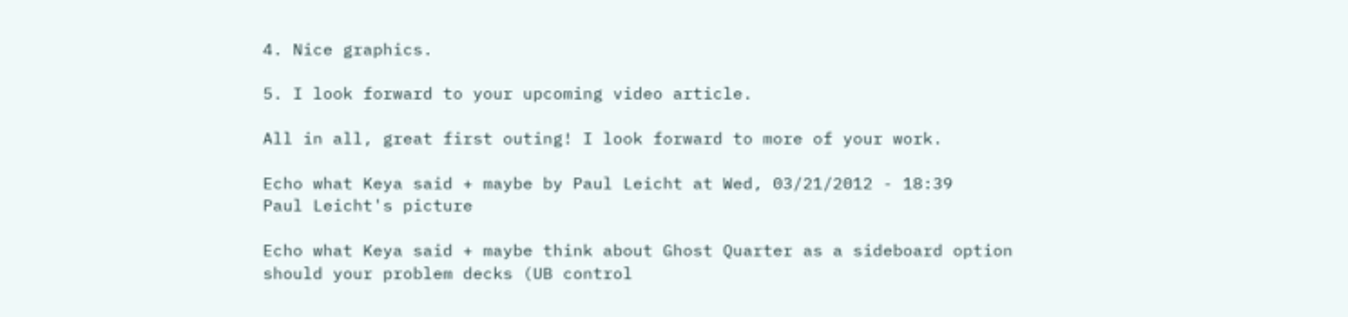4. Nice graphics.

5. I look forward to your upcoming video article.

All in all, great first outing! I look forward to more of your work.

Echo what Keya said + maybe by Paul Leicht at Wed, 03/21/2012 - 18:39
Paul Leicht's picture

Echo what Keya said + maybe think about Ghost Quarter as a sideboard option should your problem decks (UB control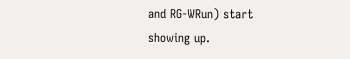and RG-WRun) start showing up.